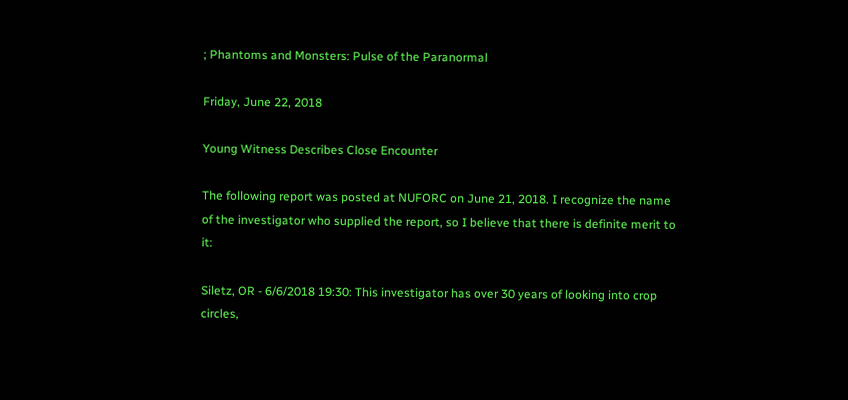; Phantoms and Monsters: Pulse of the Paranormal

Friday, June 22, 2018

Young Witness Describes Close Encounter

The following report was posted at NUFORC on June 21, 2018. I recognize the name of the investigator who supplied the report, so I believe that there is definite merit to it:

Siletz, OR - 6/6/2018 19:30: This investigator has over 30 years of looking into crop circles,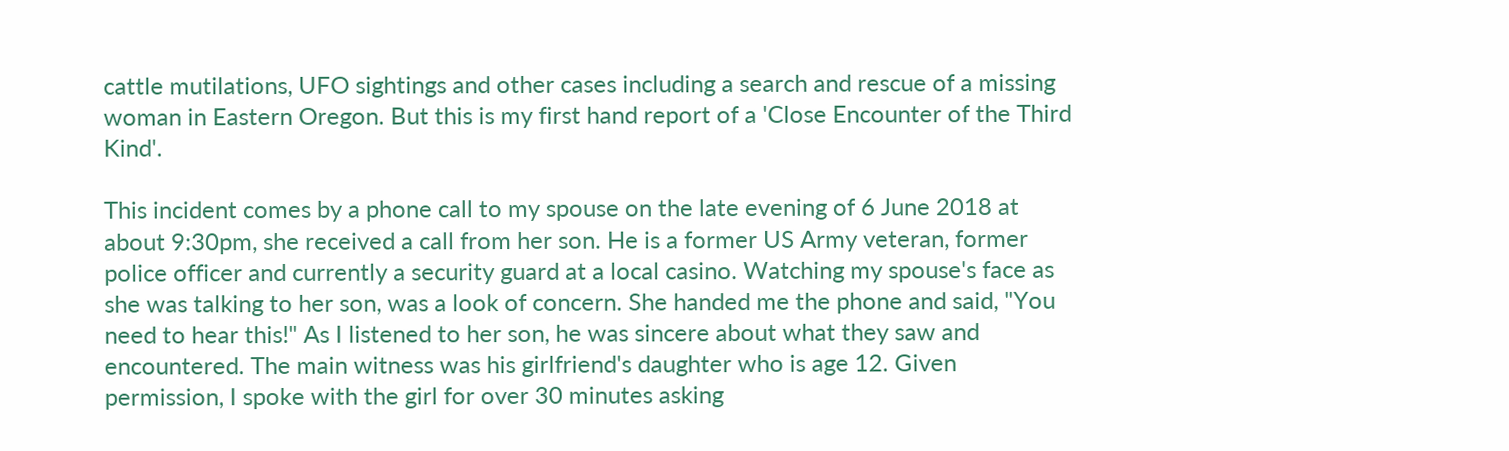cattle mutilations, UFO sightings and other cases including a search and rescue of a missing woman in Eastern Oregon. But this is my first hand report of a 'Close Encounter of the Third Kind'.

This incident comes by a phone call to my spouse on the late evening of 6 June 2018 at about 9:30pm, she received a call from her son. He is a former US Army veteran, former police officer and currently a security guard at a local casino. Watching my spouse's face as she was talking to her son, was a look of concern. She handed me the phone and said, "You need to hear this!" As I listened to her son, he was sincere about what they saw and encountered. The main witness was his girlfriend's daughter who is age 12. Given permission, I spoke with the girl for over 30 minutes asking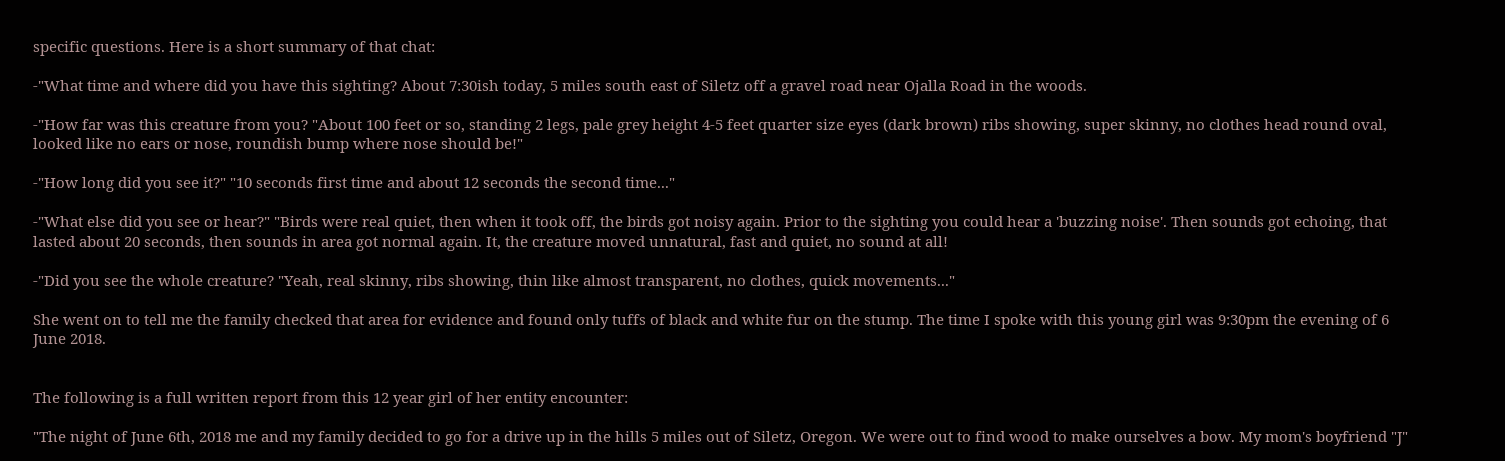specific questions. Here is a short summary of that chat:

-"What time and where did you have this sighting? About 7:30ish today, 5 miles south east of Siletz off a gravel road near Ojalla Road in the woods.

-"How far was this creature from you? "About 100 feet or so, standing 2 legs, pale grey height 4-5 feet quarter size eyes (dark brown) ribs showing, super skinny, no clothes head round oval, looked like no ears or nose, roundish bump where nose should be!"

-"How long did you see it?" "10 seconds first time and about 12 seconds the second time..."

-"What else did you see or hear?" "Birds were real quiet, then when it took off, the birds got noisy again. Prior to the sighting you could hear a 'buzzing noise'. Then sounds got echoing, that lasted about 20 seconds, then sounds in area got normal again. It, the creature moved unnatural, fast and quiet, no sound at all!

-"Did you see the whole creature? "Yeah, real skinny, ribs showing, thin like almost transparent, no clothes, quick movements..."

She went on to tell me the family checked that area for evidence and found only tuffs of black and white fur on the stump. The time I spoke with this young girl was 9:30pm the evening of 6 June 2018.


The following is a full written report from this 12 year girl of her entity encounter:

"The night of June 6th, 2018 me and my family decided to go for a drive up in the hills 5 miles out of Siletz, Oregon. We were out to find wood to make ourselves a bow. My mom's boyfriend "J"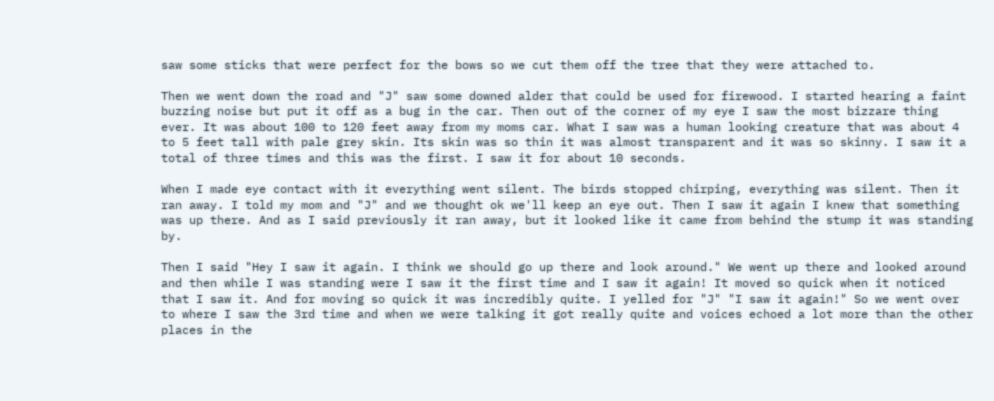saw some sticks that were perfect for the bows so we cut them off the tree that they were attached to.

Then we went down the road and "J" saw some downed alder that could be used for firewood. I started hearing a faint buzzing noise but put it off as a bug in the car. Then out of the corner of my eye I saw the most bizzare thing ever. It was about 100 to 120 feet away from my moms car. What I saw was a human looking creature that was about 4 to 5 feet tall with pale grey skin. Its skin was so thin it was almost transparent and it was so skinny. I saw it a total of three times and this was the first. I saw it for about 10 seconds.

When I made eye contact with it everything went silent. The birds stopped chirping, everything was silent. Then it ran away. I told my mom and "J" and we thought ok we'll keep an eye out. Then I saw it again I knew that something was up there. And as I said previously it ran away, but it looked like it came from behind the stump it was standing by.

Then I said "Hey I saw it again. I think we should go up there and look around." We went up there and looked around and then while I was standing were I saw it the first time and I saw it again! It moved so quick when it noticed that I saw it. And for moving so quick it was incredibly quite. I yelled for "J" "I saw it again!" So we went over to where I saw the 3rd time and when we were talking it got really quite and voices echoed a lot more than the other places in the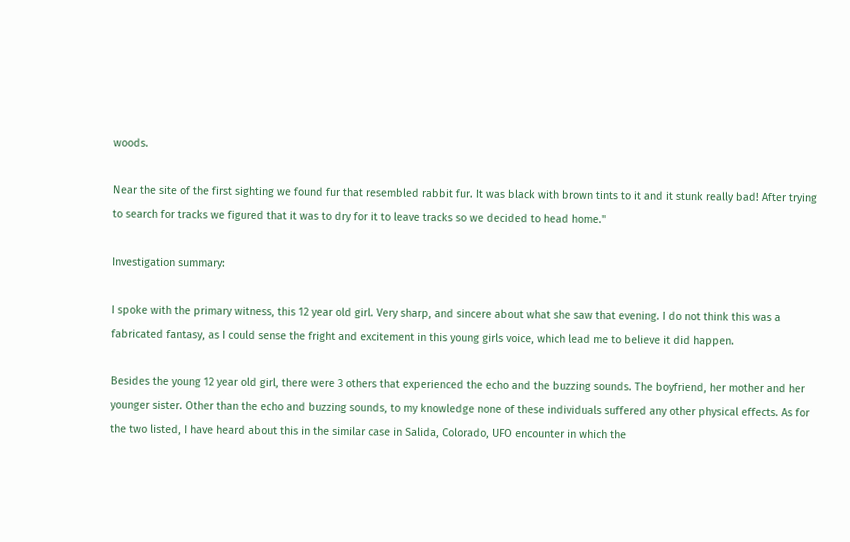woods.

Near the site of the first sighting we found fur that resembled rabbit fur. It was black with brown tints to it and it stunk really bad! After trying to search for tracks we figured that it was to dry for it to leave tracks so we decided to head home."

Investigation summary:

I spoke with the primary witness, this 12 year old girl. Very sharp, and sincere about what she saw that evening. I do not think this was a fabricated fantasy, as I could sense the fright and excitement in this young girls voice, which lead me to believe it did happen.

Besides the young 12 year old girl, there were 3 others that experienced the echo and the buzzing sounds. The boyfriend, her mother and her younger sister. Other than the echo and buzzing sounds, to my knowledge none of these individuals suffered any other physical effects. As for the two listed, I have heard about this in the similar case in Salida, Colorado, UFO encounter in which the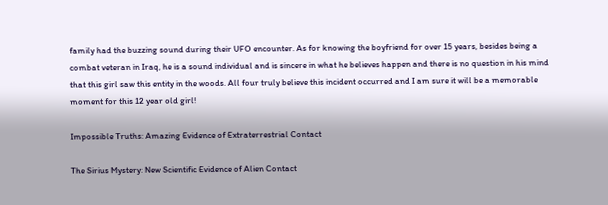family had the buzzing sound during their UFO encounter. As for knowing the boyfriend for over 15 years, besides being a combat veteran in Iraq, he is a sound individual and is sincere in what he believes happen and there is no question in his mind that this girl saw this entity in the woods. All four truly believe this incident occurred and I am sure it will be a memorable moment for this 12 year old girl!

Impossible Truths: Amazing Evidence of Extraterrestrial Contact

The Sirius Mystery: New Scientific Evidence of Alien Contact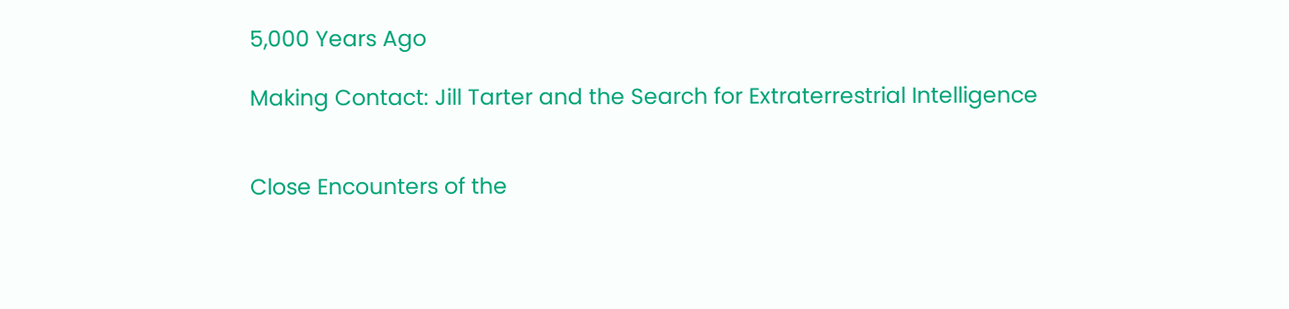5,000 Years Ago

Making Contact: Jill Tarter and the Search for Extraterrestrial Intelligence


Close Encounters of the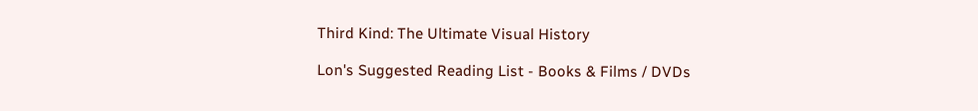Third Kind: The Ultimate Visual History

Lon's Suggested Reading List - Books & Films / DVDs